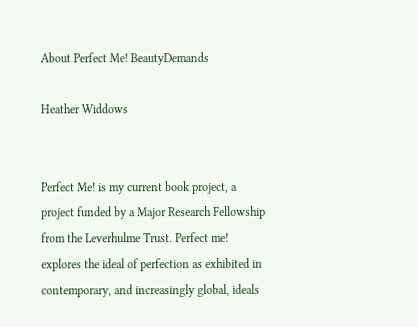About Perfect Me! BeautyDemands

Heather Widdows


Perfect Me! is my current book project, a project funded by a Major Research Fellowship from the Leverhulme Trust. Perfect me! explores the ideal of perfection as exhibited in contemporary, and increasingly global, ideals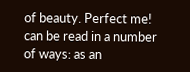of beauty. Perfect me! can be read in a number of ways: as an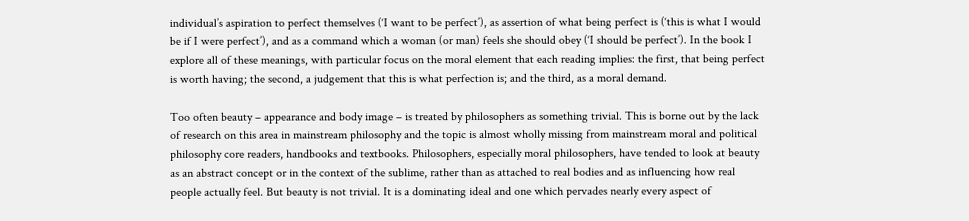individual’s aspiration to perfect themselves (‘I want to be perfect’), as assertion of what being perfect is (‘this is what I would be if I were perfect’), and as a command which a woman (or man) feels she should obey (‘I should be perfect’). In the book I explore all of these meanings, with particular focus on the moral element that each reading implies: the first, that being perfect is worth having; the second, a judgement that this is what perfection is; and the third, as a moral demand.

Too often beauty – appearance and body image – is treated by philosophers as something trivial. This is borne out by the lack of research on this area in mainstream philosophy and the topic is almost wholly missing from mainstream moral and political philosophy core readers, handbooks and textbooks. Philosophers, especially moral philosophers, have tended to look at beauty as an abstract concept or in the context of the sublime, rather than as attached to real bodies and as influencing how real people actually feel. But beauty is not trivial. It is a dominating ideal and one which pervades nearly every aspect of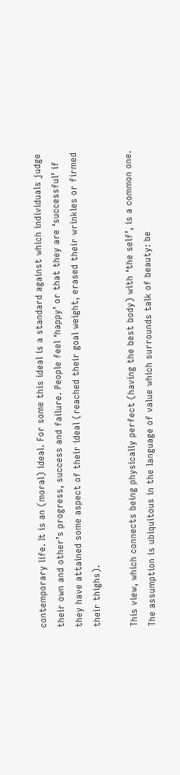contemporary life. It is an (moral) ideal. For some this ideal is a standard against which individuals judge their own and other’s progress, success and failure. People feel ‘happy’ or that they are ‘successful’ if they have attained some aspect of their ideal (reached their goal weight, erased their wrinkles or firmed their thighs).

This view, which connects being physically perfect (having the best body) with ‘the self’, is a common one. The assumption is ubiquitous in the language of value which surrounds talk of beauty: be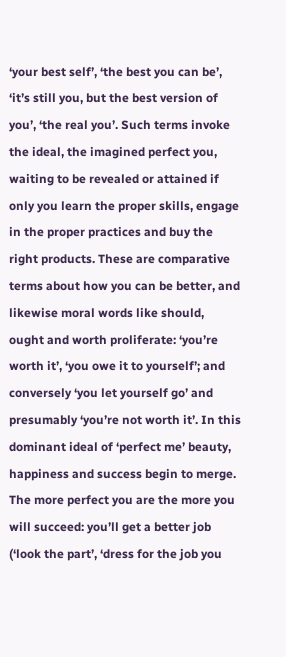‘your best self’, ‘the best you can be’, ‘it’s still you, but the best version of you’, ‘the real you’. Such terms invoke the ideal, the imagined perfect you, waiting to be revealed or attained if only you learn the proper skills, engage in the proper practices and buy the right products. These are comparative terms about how you can be better, and likewise moral words like should, ought and worth proliferate: ‘you’re worth it’, ‘you owe it to yourself’; and conversely ‘you let yourself go’ and presumably ‘you’re not worth it’. In this dominant ideal of ‘perfect me’ beauty, happiness and success begin to merge. The more perfect you are the more you will succeed: you’ll get a better job (‘look the part’, ‘dress for the job you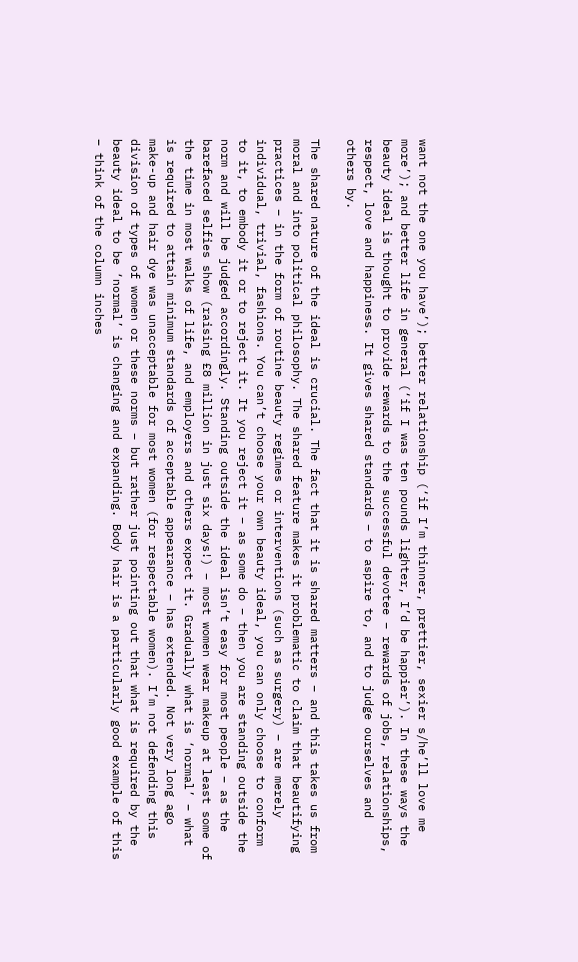want not the one you have’); better relationship (‘if I’m thinner, prettier, sexier s/he’ll love me more’); and better life in general (‘if I was ten pounds lighter, I’d be happier’). In these ways the beauty ideal is thought to provide rewards to the successful devotee – rewards of jobs, relationships, respect, love and happiness. It gives shared standards – to aspire to, and to judge ourselves and others by.

The shared nature of the ideal is crucial. The fact that it is shared matters – and this takes us from moral and into political philosophy. The shared feature makes it problematic to claim that beautifying practices – in the form of routine beauty regimes or interventions (such as surgery) – are merely individual, trivial, fashions. You can’t choose your own beauty ideal, you can only choose to conform to it, to embody it or to reject it. It you reject it – as some do – then you are standing outside the norm and will be judged accordingly. Standing outside the ideal isn’t easy for most people – as the barefaced selfies show (raising £8 million in just six days!) – most women wear makeup at least some of the time in most walks of life, and employers and others expect it. Gradually what is ‘normal’ – what is required to attain minimum standards of acceptable appearance – has extended. Not very long ago make-up and hair dye was unacceptable for most women (for respectable women). I’m not defending this division of types of women or these norms – but rather just pointing out that what is required by the beauty ideal to be ‘normal’ is changing and expanding. Body hair is a particularly good example of this – think of the column inches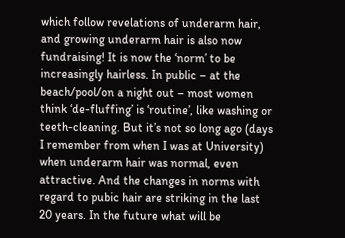which follow revelations of underarm hair, and growing underarm hair is also now fundraising! It is now the ‘norm’ to be increasingly hairless. In public – at the beach/pool/on a night out – most women think ‘de-fluffing’ is ‘routine’, like washing or teeth-cleaning. But it’s not so long ago (days I remember from when I was at University) when underarm hair was normal, even attractive. And the changes in norms with regard to pubic hair are striking in the last 20 years. In the future what will be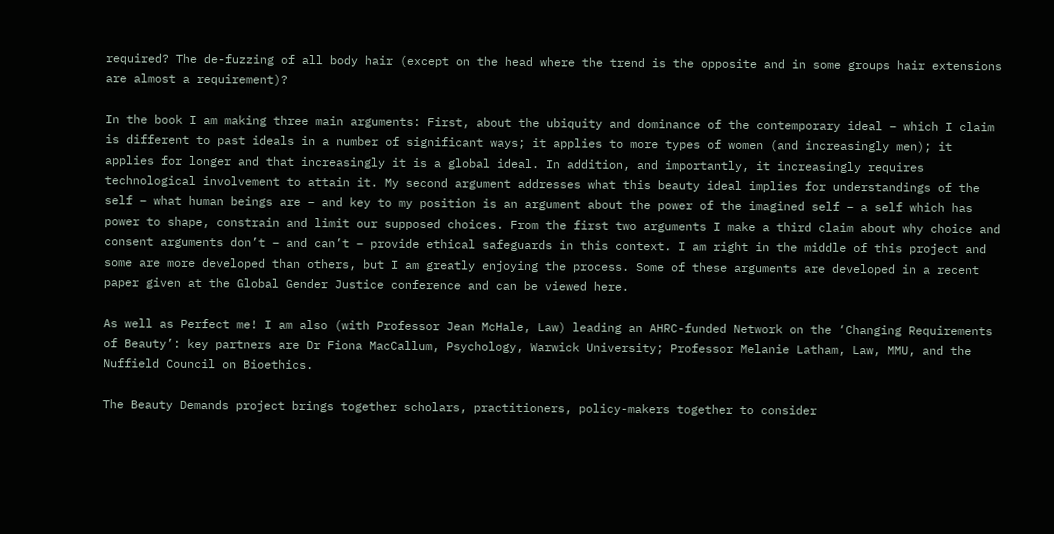required? The de-fuzzing of all body hair (except on the head where the trend is the opposite and in some groups hair extensions are almost a requirement)?

In the book I am making three main arguments: First, about the ubiquity and dominance of the contemporary ideal – which I claim is different to past ideals in a number of significant ways; it applies to more types of women (and increasingly men); it applies for longer and that increasingly it is a global ideal. In addition, and importantly, it increasingly requires technological involvement to attain it. My second argument addresses what this beauty ideal implies for understandings of the self – what human beings are – and key to my position is an argument about the power of the imagined self – a self which has power to shape, constrain and limit our supposed choices. From the first two arguments I make a third claim about why choice and consent arguments don’t – and can’t – provide ethical safeguards in this context. I am right in the middle of this project and some are more developed than others, but I am greatly enjoying the process. Some of these arguments are developed in a recent paper given at the Global Gender Justice conference and can be viewed here.

As well as Perfect me! I am also (with Professor Jean McHale, Law) leading an AHRC-funded Network on the ‘Changing Requirements of Beauty’: key partners are Dr Fiona MacCallum, Psychology, Warwick University; Professor Melanie Latham, Law, MMU, and the Nuffield Council on Bioethics.

The Beauty Demands project brings together scholars, practitioners, policy-makers together to consider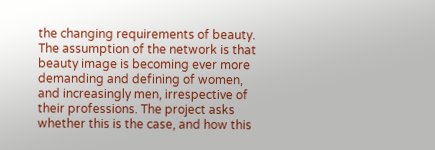the changing requirements of beauty. The assumption of the network is that beauty image is becoming ever more demanding and defining of women, and increasingly men, irrespective of their professions. The project asks whether this is the case, and how this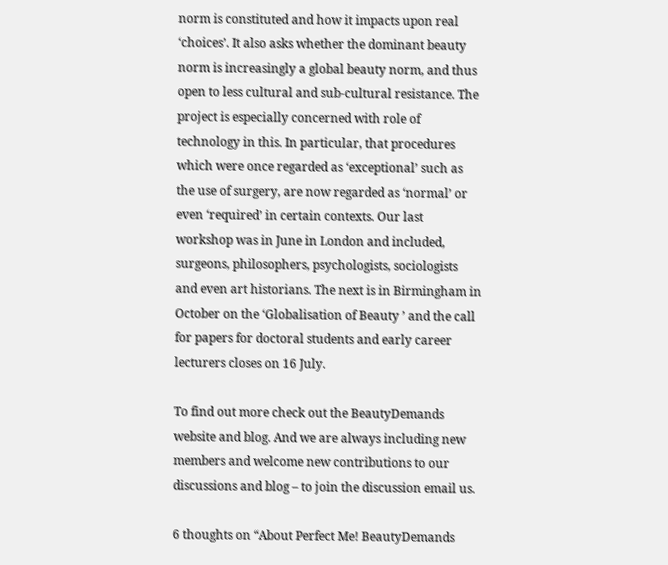norm is constituted and how it impacts upon real ‘choices’. It also asks whether the dominant beauty norm is increasingly a global beauty norm, and thus open to less cultural and sub-cultural resistance. The project is especially concerned with role of technology in this. In particular, that procedures which were once regarded as ‘exceptional’ such as the use of surgery, are now regarded as ‘normal’ or even ‘required’ in certain contexts. Our last workshop was in June in London and included, surgeons, philosophers, psychologists, sociologists and even art historians. The next is in Birmingham in October on the ‘Globalisation of Beauty ’ and the call for papers for doctoral students and early career lecturers closes on 16 July.

To find out more check out the BeautyDemands website and blog. And we are always including new members and welcome new contributions to our discussions and blog – to join the discussion email us.

6 thoughts on “About Perfect Me! BeautyDemands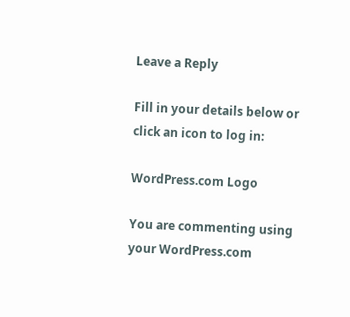Leave a Reply

Fill in your details below or click an icon to log in:

WordPress.com Logo

You are commenting using your WordPress.com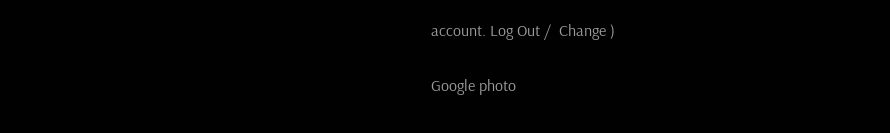account. Log Out /  Change )

Google photo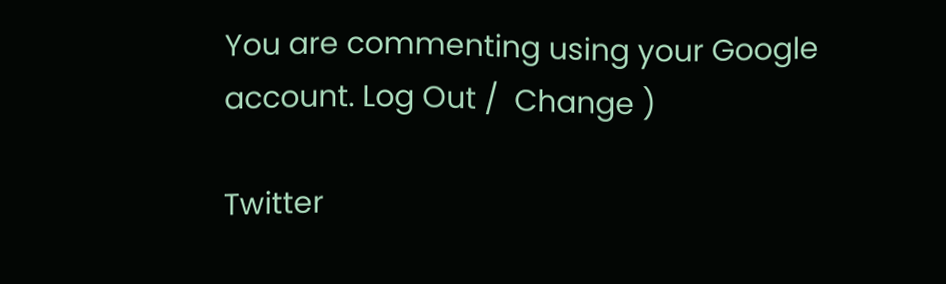You are commenting using your Google account. Log Out /  Change )

Twitter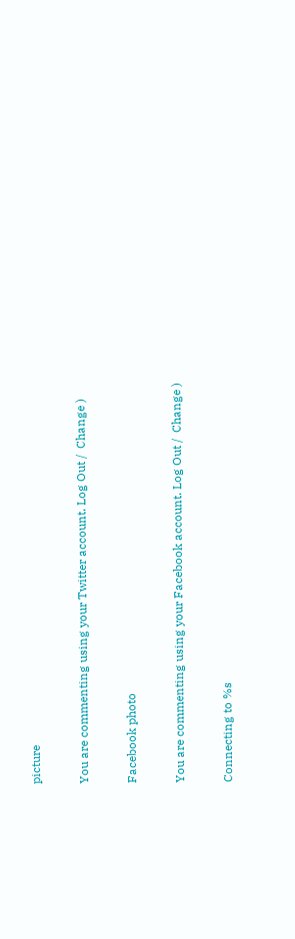picture

You are commenting using your Twitter account. Log Out /  Change )

Facebook photo

You are commenting using your Facebook account. Log Out /  Change )

Connecting to %s